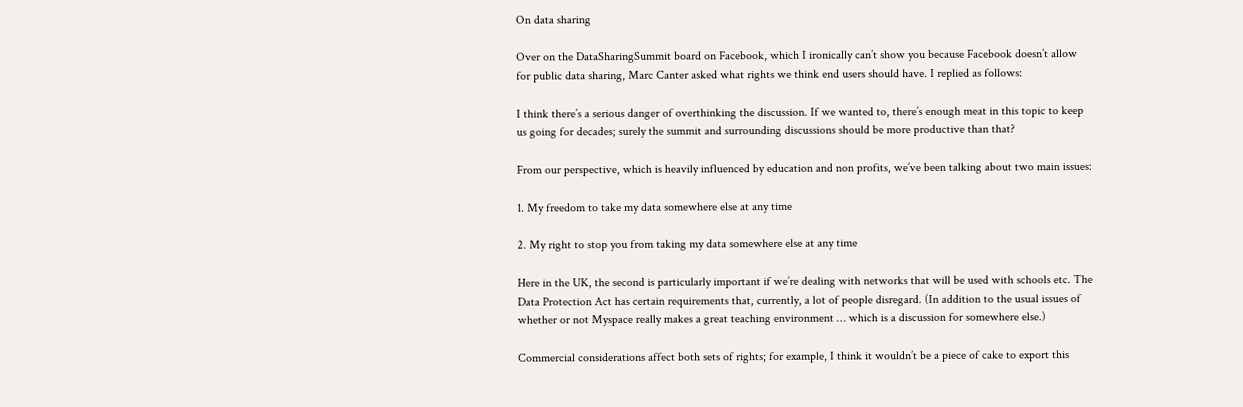On data sharing

Over on the DataSharingSummit board on Facebook, which I ironically can’t show you because Facebook doesn’t allow for public data sharing, Marc Canter asked what rights we think end users should have. I replied as follows:

I think there’s a serious danger of overthinking the discussion. If we wanted to, there’s enough meat in this topic to keep us going for decades; surely the summit and surrounding discussions should be more productive than that?

From our perspective, which is heavily influenced by education and non profits, we’ve been talking about two main issues:

1. My freedom to take my data somewhere else at any time

2. My right to stop you from taking my data somewhere else at any time

Here in the UK, the second is particularly important if we’re dealing with networks that will be used with schools etc. The Data Protection Act has certain requirements that, currently, a lot of people disregard. (In addition to the usual issues of whether or not Myspace really makes a great teaching environment … which is a discussion for somewhere else.)

Commercial considerations affect both sets of rights; for example, I think it wouldn’t be a piece of cake to export this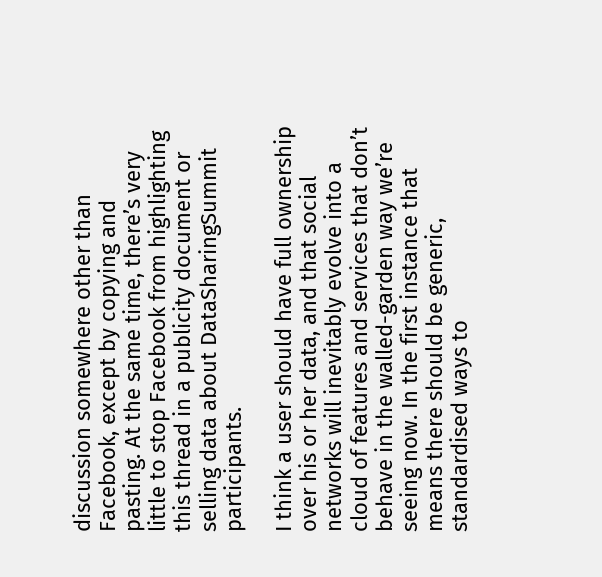discussion somewhere other than Facebook, except by copying and pasting. At the same time, there’s very little to stop Facebook from highlighting this thread in a publicity document or selling data about DataSharingSummit participants.

I think a user should have full ownership over his or her data, and that social networks will inevitably evolve into a cloud of features and services that don’t behave in the walled-garden way we’re seeing now. In the first instance that means there should be generic, standardised ways to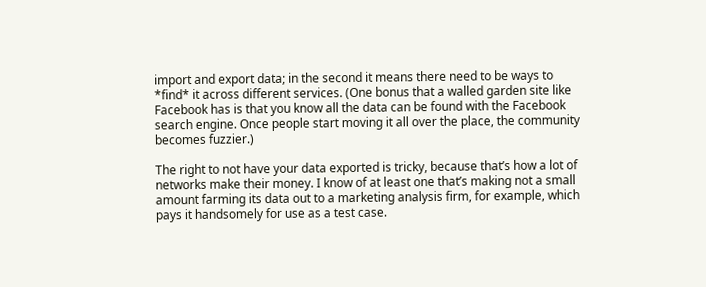import and export data; in the second it means there need to be ways to *find* it across different services. (One bonus that a walled garden site like Facebook has is that you know all the data can be found with the Facebook search engine. Once people start moving it all over the place, the community becomes fuzzier.)

The right to not have your data exported is tricky, because that’s how a lot of networks make their money. I know of at least one that’s making not a small amount farming its data out to a marketing analysis firm, for example, which pays it handsomely for use as a test case.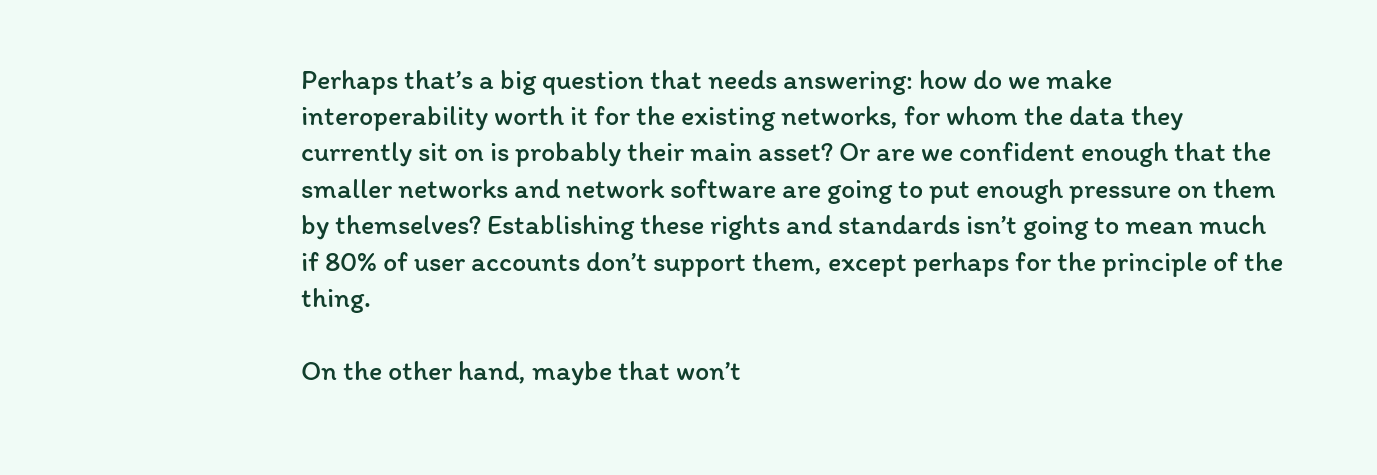Perhaps that’s a big question that needs answering: how do we make interoperability worth it for the existing networks, for whom the data they currently sit on is probably their main asset? Or are we confident enough that the smaller networks and network software are going to put enough pressure on them by themselves? Establishing these rights and standards isn’t going to mean much if 80% of user accounts don’t support them, except perhaps for the principle of the thing.

On the other hand, maybe that won’t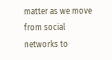matter as we move from social networks to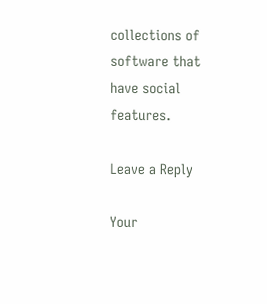collections of software that have social features.

Leave a Reply

Your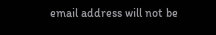email address will not be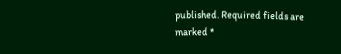published. Required fields are marked *